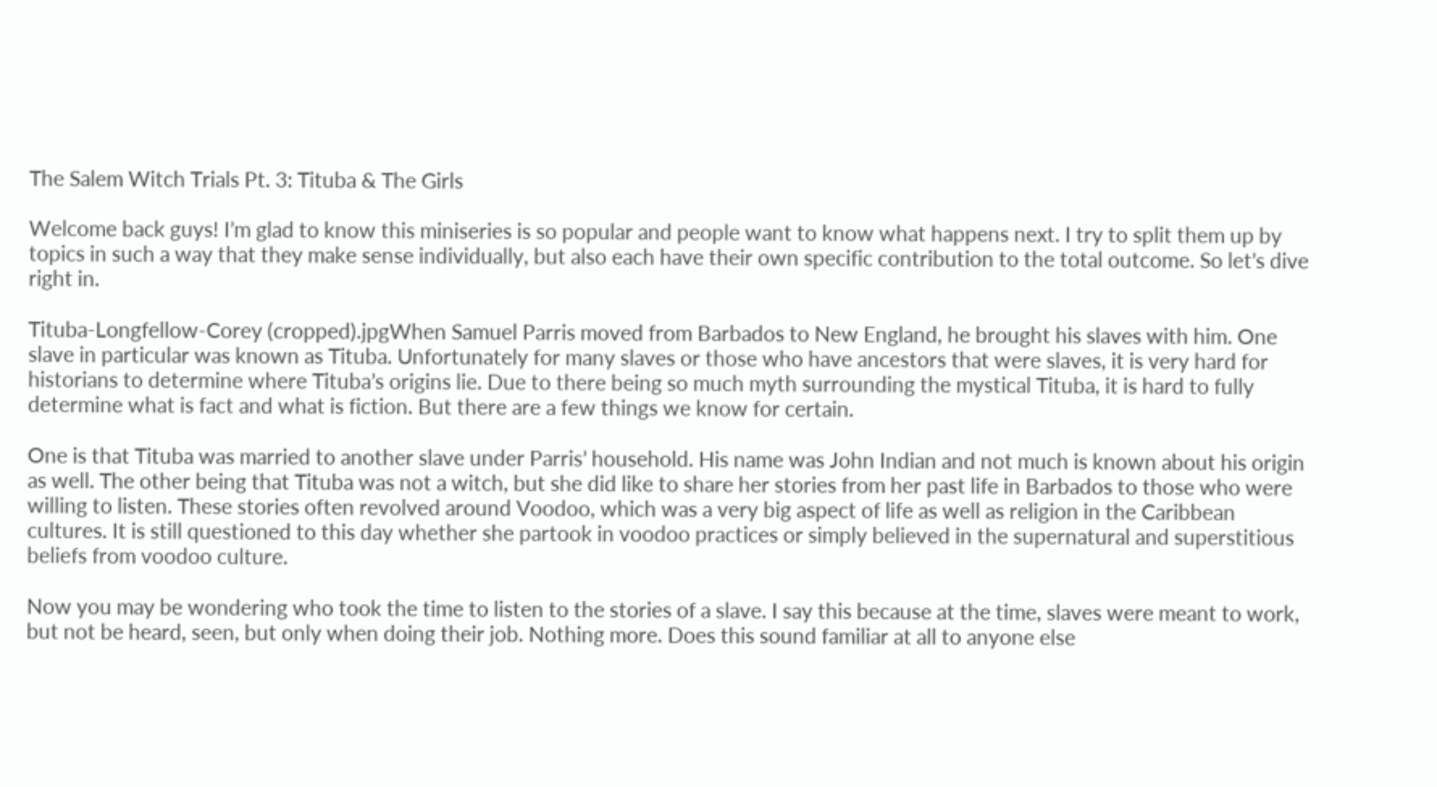The Salem Witch Trials Pt. 3: Tituba & The Girls

Welcome back guys! I’m glad to know this miniseries is so popular and people want to know what happens next. I try to split them up by topics in such a way that they make sense individually, but also each have their own specific contribution to the total outcome. So let’s dive right in.

Tituba-Longfellow-Corey (cropped).jpgWhen Samuel Parris moved from Barbados to New England, he brought his slaves with him. One slave in particular was known as Tituba. Unfortunately for many slaves or those who have ancestors that were slaves, it is very hard for historians to determine where Tituba’s origins lie. Due to there being so much myth surrounding the mystical Tituba, it is hard to fully determine what is fact and what is fiction. But there are a few things we know for certain.

One is that Tituba was married to another slave under Parris’ household. His name was John Indian and not much is known about his origin as well. The other being that Tituba was not a witch, but she did like to share her stories from her past life in Barbados to those who were willing to listen. These stories often revolved around Voodoo, which was a very big aspect of life as well as religion in the Caribbean cultures. It is still questioned to this day whether she partook in voodoo practices or simply believed in the supernatural and superstitious beliefs from voodoo culture.

Now you may be wondering who took the time to listen to the stories of a slave. I say this because at the time, slaves were meant to work, but not be heard, seen, but only when doing their job. Nothing more. Does this sound familiar at all to anyone else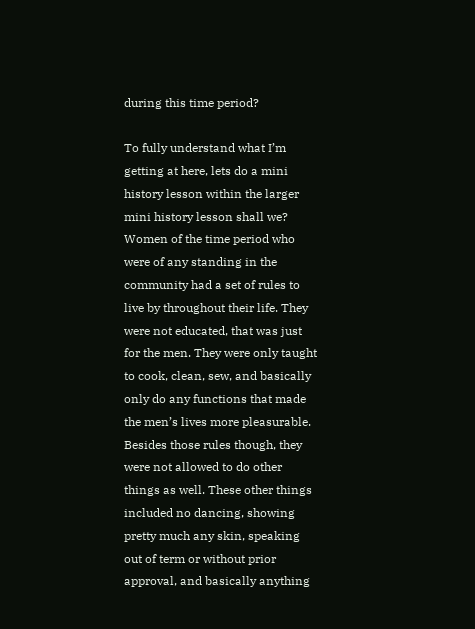during this time period?

To fully understand what I’m getting at here, lets do a mini history lesson within the larger mini history lesson shall we? Women of the time period who were of any standing in the community had a set of rules to live by throughout their life. They were not educated, that was just for the men. They were only taught to cook, clean, sew, and basically only do any functions that made the men’s lives more pleasurable. Besides those rules though, they were not allowed to do other things as well. These other things included no dancing, showing pretty much any skin, speaking out of term or without prior approval, and basically anything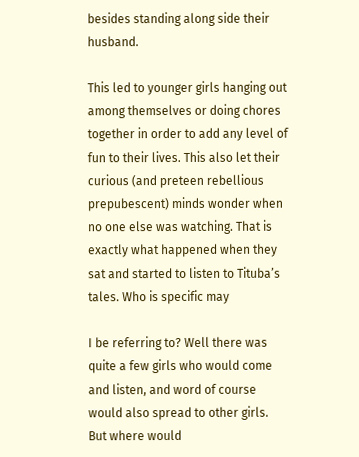besides standing along side their husband.

This led to younger girls hanging out among themselves or doing chores together in order to add any level of fun to their lives. This also let their curious (and preteen rebellious prepubescent) minds wonder when no one else was watching. That is exactly what happened when they sat and started to listen to Tituba’s tales. Who is specific may

I be referring to? Well there was quite a few girls who would come and listen, and word of course would also spread to other girls. But where would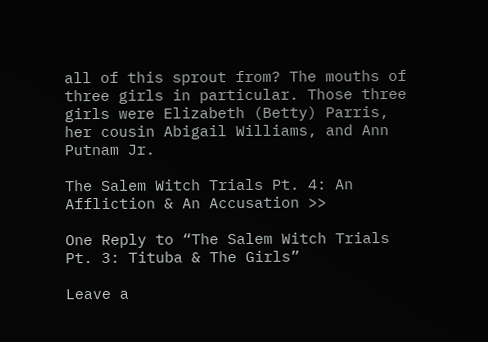all of this sprout from? The mouths of three girls in particular. Those three girls were Elizabeth (Betty) Parris, her cousin Abigail Williams, and Ann Putnam Jr.

The Salem Witch Trials Pt. 4: An Affliction & An Accusation >>

One Reply to “The Salem Witch Trials Pt. 3: Tituba & The Girls”

Leave a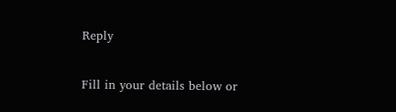Reply

Fill in your details below or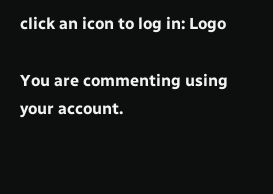click an icon to log in: Logo

You are commenting using your account.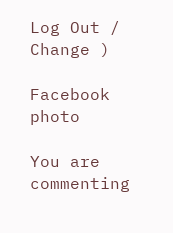Log Out /  Change )

Facebook photo

You are commenting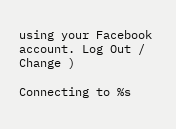using your Facebook account. Log Out /  Change )

Connecting to %s